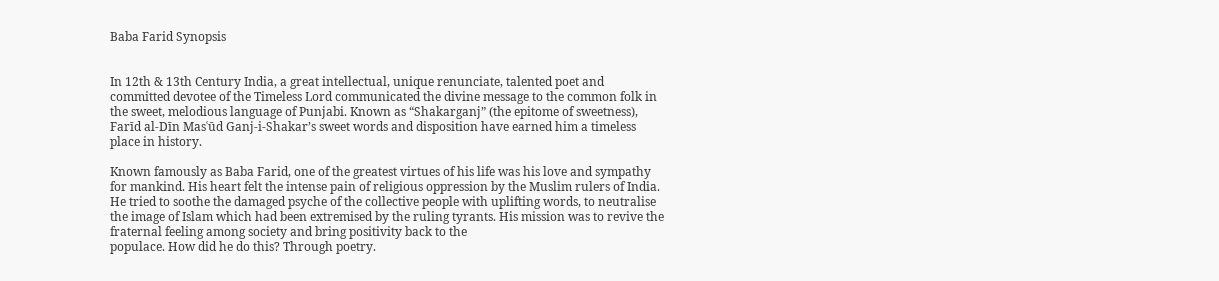Baba Farid Synopsis


In 12th & 13th Century India, a great intellectual, unique renunciate, talented poet and committed devotee of the Timeless Lord communicated the divine message to the common folk in the sweet, melodious language of Punjabi. Known as “Shakarganj” (the epitome of sweetness), Farīd al-Dīn Masʿūd Ganj-i-Shakar’s sweet words and disposition have earned him a timeless place in history.

Known famously as Baba Farid, one of the greatest virtues of his life was his love and sympathy for mankind. His heart felt the intense pain of religious oppression by the Muslim rulers of India. He tried to soothe the damaged psyche of the collective people with uplifting words, to neutralise the image of Islam which had been extremised by the ruling tyrants. His mission was to revive the fraternal feeling among society and bring positivity back to the
populace. How did he do this? Through poetry.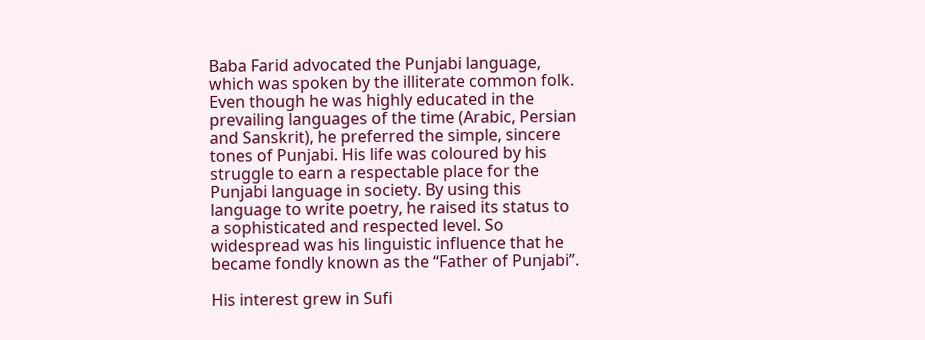Baba Farid advocated the Punjabi language, which was spoken by the illiterate common folk. Even though he was highly educated in the prevailing languages of the time (Arabic, Persian and Sanskrit), he preferred the simple, sincere tones of Punjabi. His life was coloured by his struggle to earn a respectable place for the Punjabi language in society. By using this language to write poetry, he raised its status to a sophisticated and respected level. So widespread was his linguistic influence that he became fondly known as the “Father of Punjabi”.

His interest grew in Sufi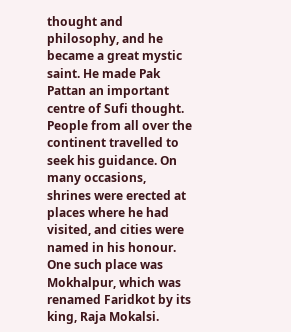thought and philosophy, and he became a great mystic saint. He made Pak Pattan an important centre of Sufi thought. People from all over the continent travelled to seek his guidance. On many occasions, shrines were erected at places where he had visited, and cities were named in his honour. One such place was Mokhalpur, which was renamed Faridkot by its king, Raja Mokalsi.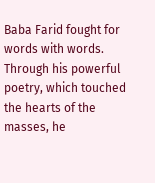Baba Farid fought for words with words. Through his powerful poetry, which touched the hearts of the masses, he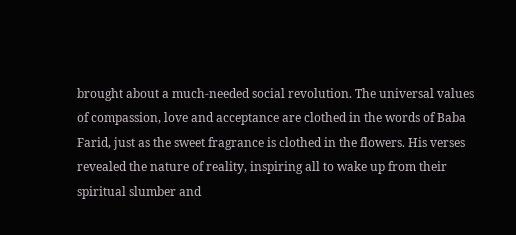brought about a much-needed social revolution. The universal values of compassion, love and acceptance are clothed in the words of Baba Farid, just as the sweet fragrance is clothed in the flowers. His verses revealed the nature of reality, inspiring all to wake up from their spiritual slumber and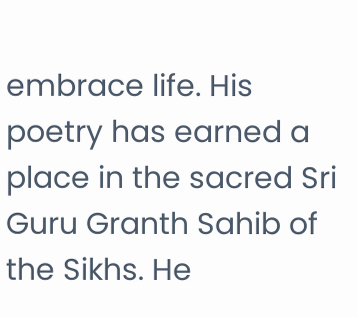embrace life. His poetry has earned a place in the sacred Sri Guru Granth Sahib of the Sikhs. He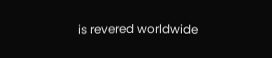is revered worldwide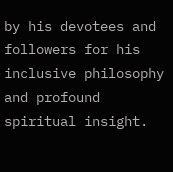by his devotees and followers for his inclusive philosophy and profound spiritual insight.